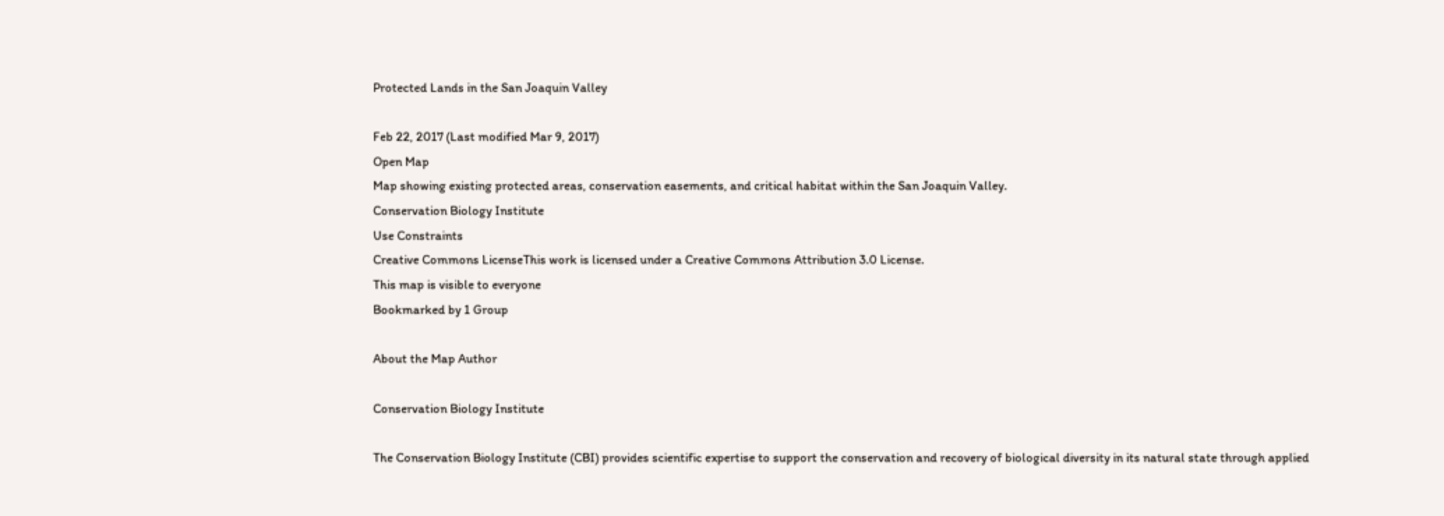Protected Lands in the San Joaquin Valley

Feb 22, 2017 (Last modified Mar 9, 2017)
Open Map
Map showing existing protected areas, conservation easements, and critical habitat within the San Joaquin Valley.
Conservation Biology Institute
Use Constraints
Creative Commons LicenseThis work is licensed under a Creative Commons Attribution 3.0 License.
This map is visible to everyone
Bookmarked by 1 Group

About the Map Author

Conservation Biology Institute

The Conservation Biology Institute (CBI) provides scientific expertise to support the conservation and recovery of biological diversity in its natural state through applied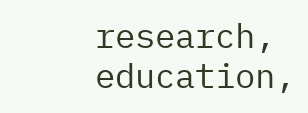research, education,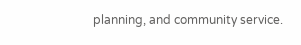planning, and community service.